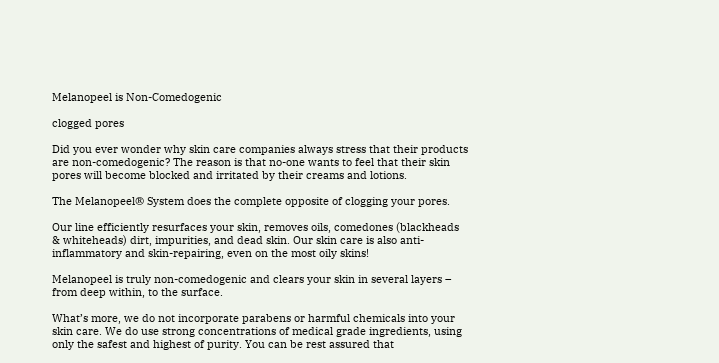Melanopeel is Non-Comedogenic

clogged pores

Did you ever wonder why skin care companies always stress that their products are non-comedogenic? The reason is that no-one wants to feel that their skin pores will become blocked and irritated by their creams and lotions.

The Melanopeel® System does the complete opposite of clogging your pores.

Our line efficiently resurfaces your skin, removes oils, comedones (blackheads & whiteheads) dirt, impurities, and dead skin. Our skin care is also anti-inflammatory and skin-repairing, even on the most oily skins!

Melanopeel is truly non-comedogenic and clears your skin in several layers – from deep within, to the surface.

What’s more, we do not incorporate parabens or harmful chemicals into your skin care. We do use strong concentrations of medical grade ingredients, using only the safest and highest of purity. You can be rest assured that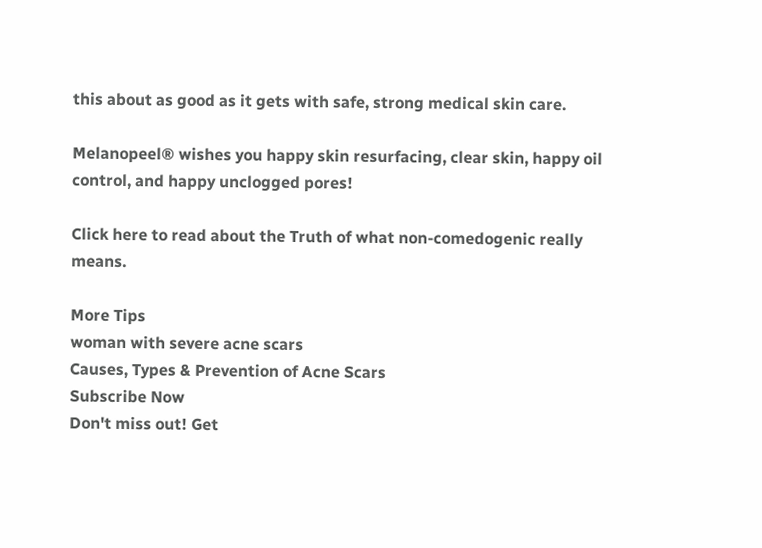this about as good as it gets with safe, strong medical skin care.

Melanopeel® wishes you happy skin resurfacing, clear skin, happy oil control, and happy unclogged pores!

Click here to read about the Truth of what non-comedogenic really means.

More Tips
woman with severe acne scars
Causes, Types & Prevention of Acne Scars
Subscribe Now
Don't miss out! Get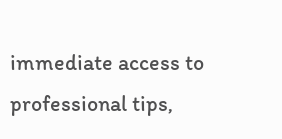immediate access to professional tips,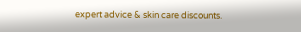expert advice & skin care discounts.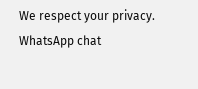We respect your privacy.
WhatsApp chat